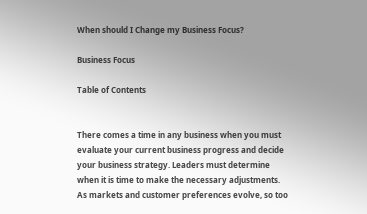When should I Change my Business Focus?

Business Focus

Table of Contents


There comes a time in any business when you must evaluate your current business progress and decide your business strategy. Leaders must determine when it is time to make the necessary adjustments. As markets and customer preferences evolve, so too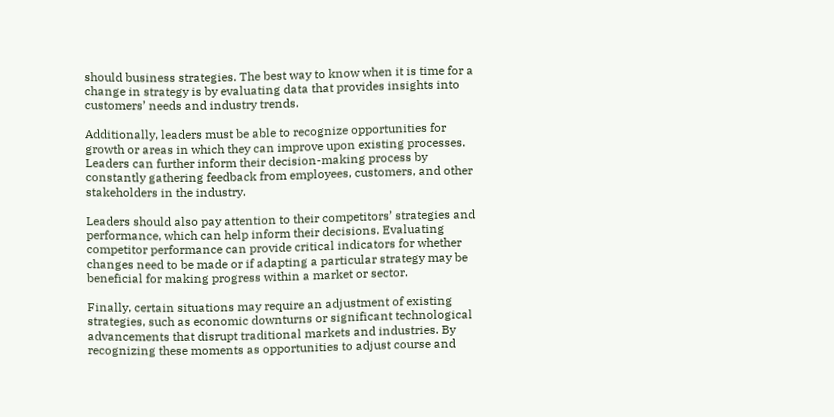should business strategies. The best way to know when it is time for a change in strategy is by evaluating data that provides insights into customers’ needs and industry trends.

Additionally, leaders must be able to recognize opportunities for growth or areas in which they can improve upon existing processes. Leaders can further inform their decision-making process by constantly gathering feedback from employees, customers, and other stakeholders in the industry.

Leaders should also pay attention to their competitors’ strategies and performance, which can help inform their decisions. Evaluating competitor performance can provide critical indicators for whether changes need to be made or if adapting a particular strategy may be beneficial for making progress within a market or sector.

Finally, certain situations may require an adjustment of existing strategies, such as economic downturns or significant technological advancements that disrupt traditional markets and industries. By recognizing these moments as opportunities to adjust course and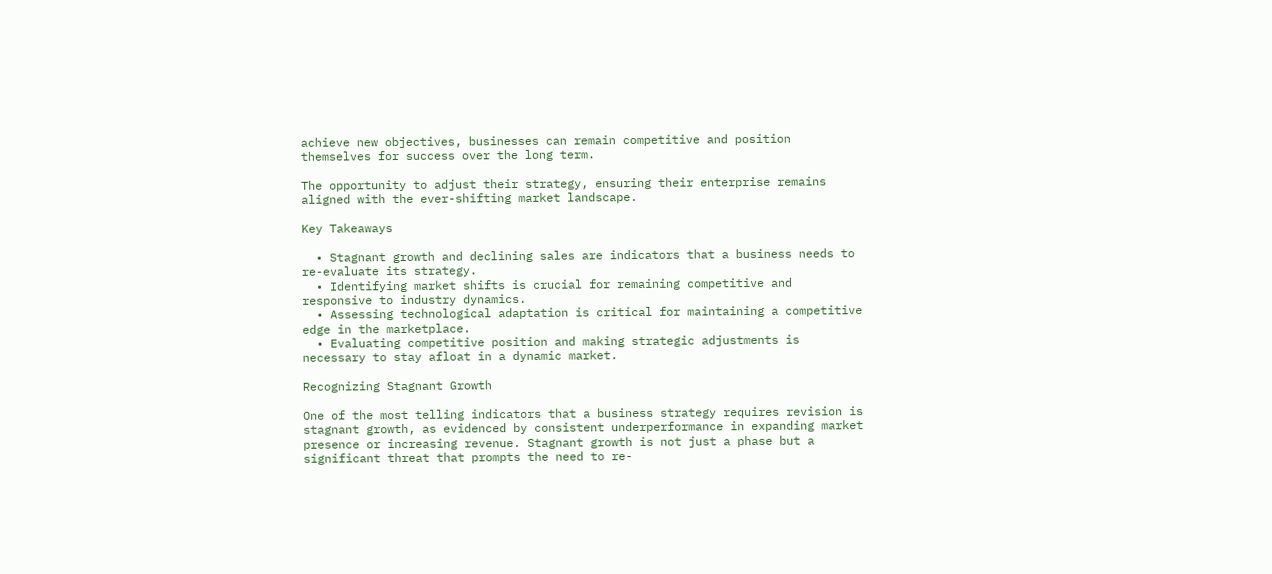achieve new objectives, businesses can remain competitive and position themselves for success over the long term.

The opportunity to adjust their strategy, ensuring their enterprise remains aligned with the ever-shifting market landscape.

Key Takeaways

  • Stagnant growth and declining sales are indicators that a business needs to re-evaluate its strategy.
  • Identifying market shifts is crucial for remaining competitive and responsive to industry dynamics.
  • Assessing technological adaptation is critical for maintaining a competitive edge in the marketplace.
  • Evaluating competitive position and making strategic adjustments is necessary to stay afloat in a dynamic market.

Recognizing Stagnant Growth

One of the most telling indicators that a business strategy requires revision is stagnant growth, as evidenced by consistent underperformance in expanding market presence or increasing revenue. Stagnant growth is not just a phase but a significant threat that prompts the need to re-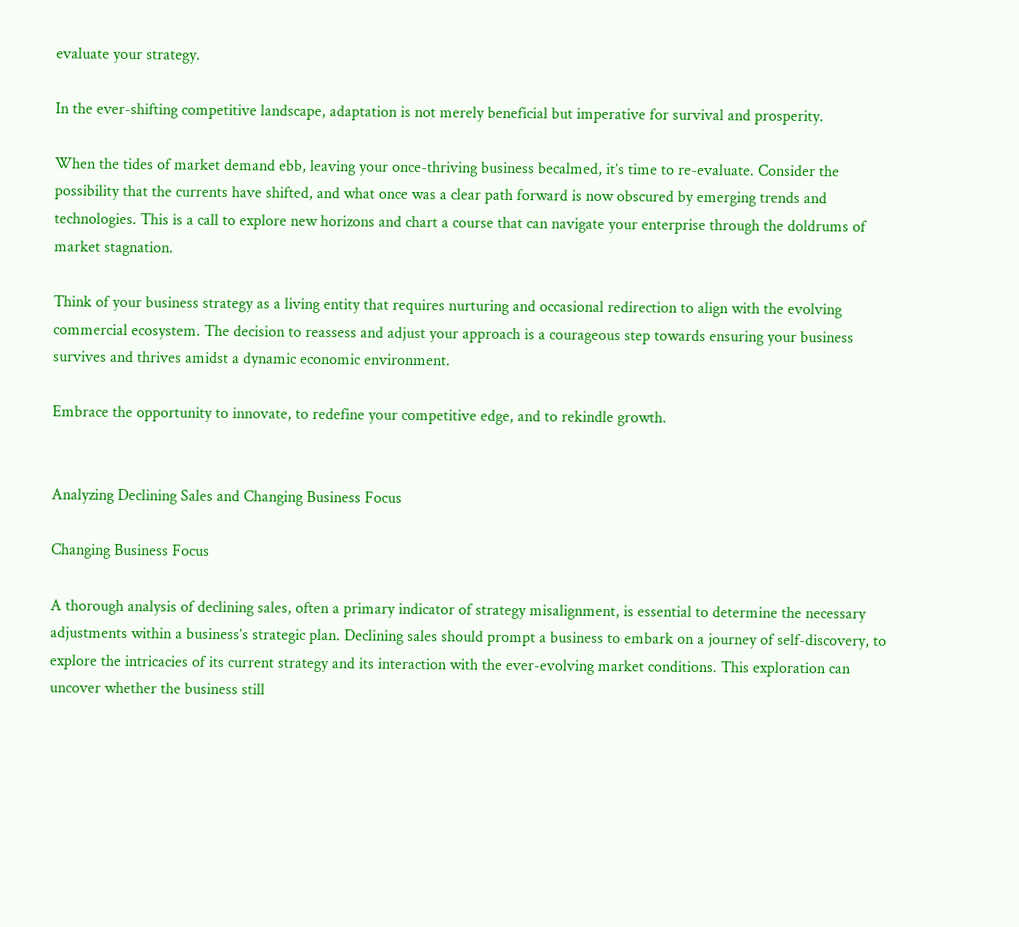evaluate your strategy.

In the ever-shifting competitive landscape, adaptation is not merely beneficial but imperative for survival and prosperity.

When the tides of market demand ebb, leaving your once-thriving business becalmed, it’s time to re-evaluate. Consider the possibility that the currents have shifted, and what once was a clear path forward is now obscured by emerging trends and technologies. This is a call to explore new horizons and chart a course that can navigate your enterprise through the doldrums of market stagnation.

Think of your business strategy as a living entity that requires nurturing and occasional redirection to align with the evolving commercial ecosystem. The decision to reassess and adjust your approach is a courageous step towards ensuring your business survives and thrives amidst a dynamic economic environment.

Embrace the opportunity to innovate, to redefine your competitive edge, and to rekindle growth.


Analyzing Declining Sales and Changing Business Focus

Changing Business Focus

A thorough analysis of declining sales, often a primary indicator of strategy misalignment, is essential to determine the necessary adjustments within a business’s strategic plan. Declining sales should prompt a business to embark on a journey of self-discovery, to explore the intricacies of its current strategy and its interaction with the ever-evolving market conditions. This exploration can uncover whether the business still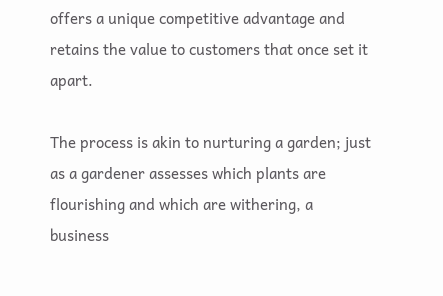offers a unique competitive advantage and retains the value to customers that once set it apart.

The process is akin to nurturing a garden; just as a gardener assesses which plants are flourishing and which are withering, a business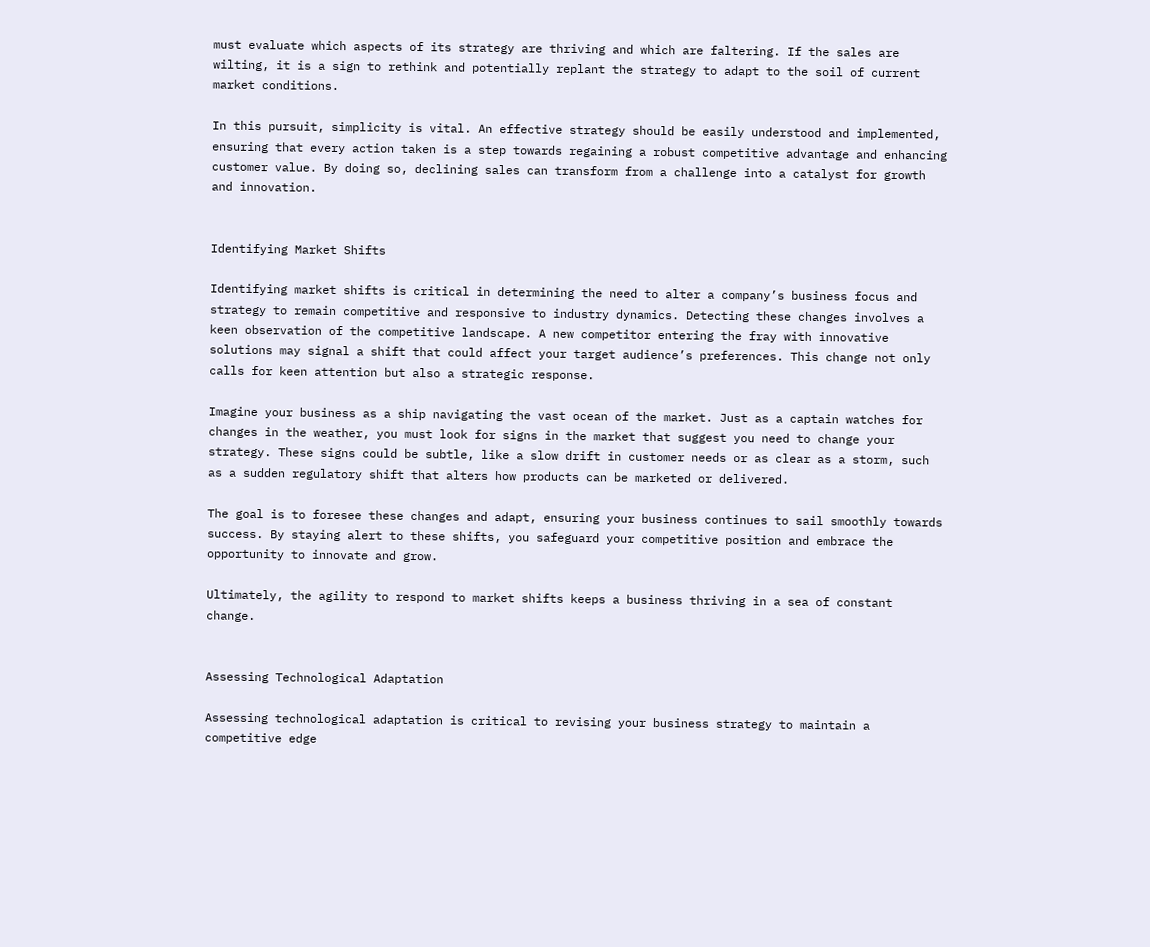must evaluate which aspects of its strategy are thriving and which are faltering. If the sales are wilting, it is a sign to rethink and potentially replant the strategy to adapt to the soil of current market conditions.

In this pursuit, simplicity is vital. An effective strategy should be easily understood and implemented, ensuring that every action taken is a step towards regaining a robust competitive advantage and enhancing customer value. By doing so, declining sales can transform from a challenge into a catalyst for growth and innovation.


Identifying Market Shifts

Identifying market shifts is critical in determining the need to alter a company’s business focus and strategy to remain competitive and responsive to industry dynamics. Detecting these changes involves a keen observation of the competitive landscape. A new competitor entering the fray with innovative solutions may signal a shift that could affect your target audience’s preferences. This change not only calls for keen attention but also a strategic response.

Imagine your business as a ship navigating the vast ocean of the market. Just as a captain watches for changes in the weather, you must look for signs in the market that suggest you need to change your strategy. These signs could be subtle, like a slow drift in customer needs or as clear as a storm, such as a sudden regulatory shift that alters how products can be marketed or delivered.

The goal is to foresee these changes and adapt, ensuring your business continues to sail smoothly towards success. By staying alert to these shifts, you safeguard your competitive position and embrace the opportunity to innovate and grow.

Ultimately, the agility to respond to market shifts keeps a business thriving in a sea of constant change.


Assessing Technological Adaptation

Assessing technological adaptation is critical to revising your business strategy to maintain a competitive edge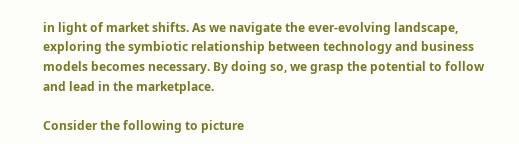in light of market shifts. As we navigate the ever-evolving landscape, exploring the symbiotic relationship between technology and business models becomes necessary. By doing so, we grasp the potential to follow and lead in the marketplace.

Consider the following to picture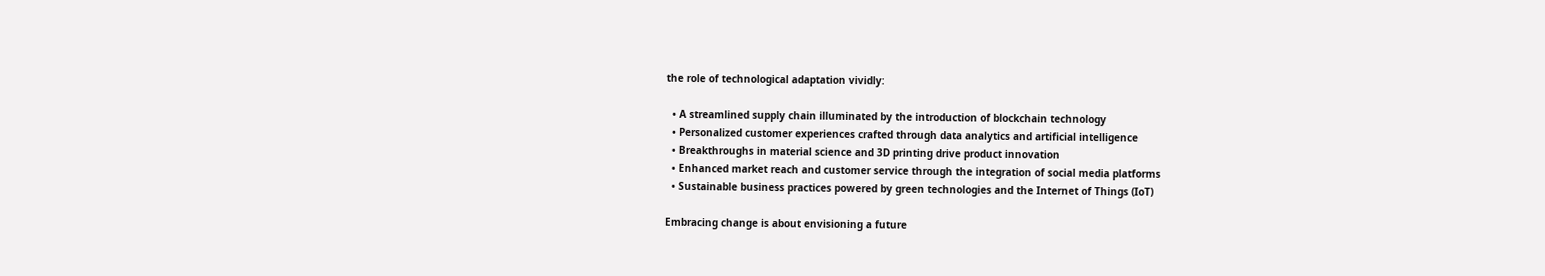the role of technological adaptation vividly:

  • A streamlined supply chain illuminated by the introduction of blockchain technology
  • Personalized customer experiences crafted through data analytics and artificial intelligence
  • Breakthroughs in material science and 3D printing drive product innovation
  • Enhanced market reach and customer service through the integration of social media platforms
  • Sustainable business practices powered by green technologies and the Internet of Things (IoT)

Embracing change is about envisioning a future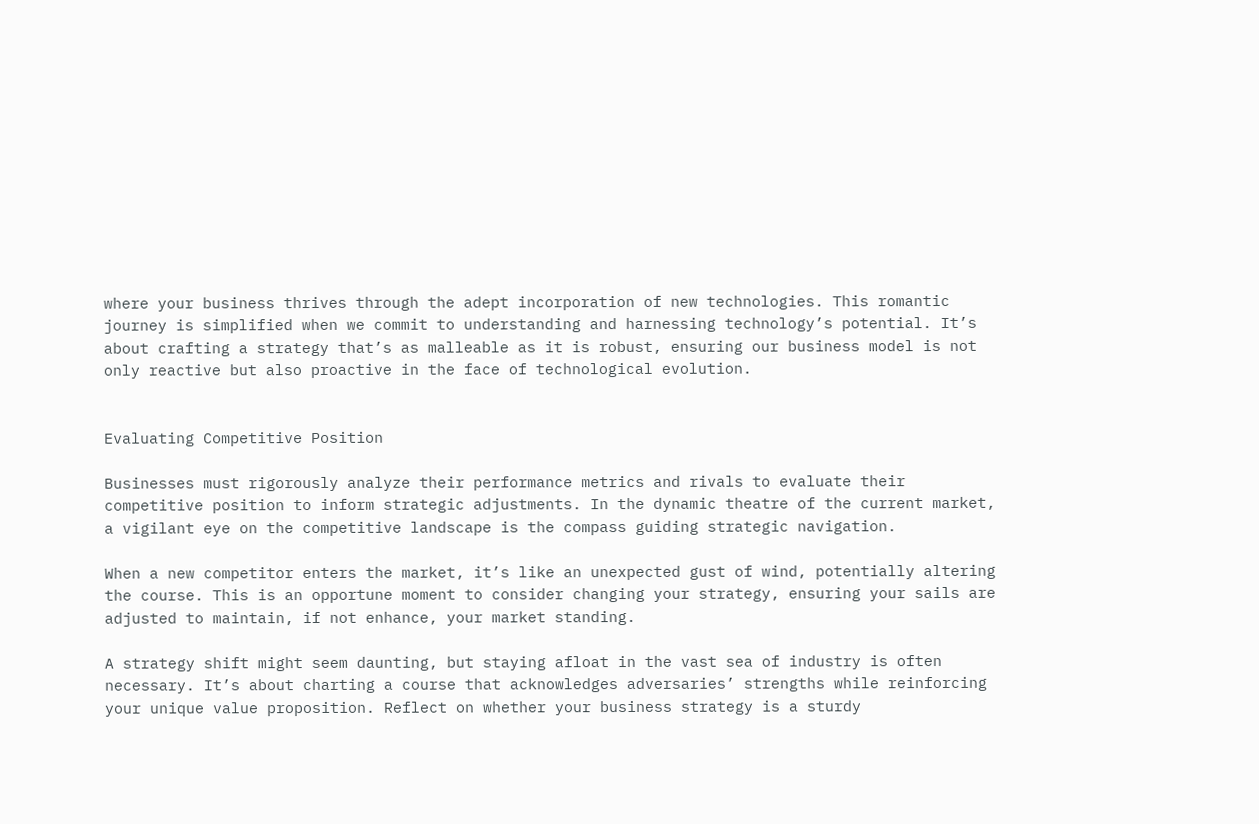where your business thrives through the adept incorporation of new technologies. This romantic journey is simplified when we commit to understanding and harnessing technology’s potential. It’s about crafting a strategy that’s as malleable as it is robust, ensuring our business model is not only reactive but also proactive in the face of technological evolution.


Evaluating Competitive Position

Businesses must rigorously analyze their performance metrics and rivals to evaluate their competitive position to inform strategic adjustments. In the dynamic theatre of the current market, a vigilant eye on the competitive landscape is the compass guiding strategic navigation.

When a new competitor enters the market, it’s like an unexpected gust of wind, potentially altering the course. This is an opportune moment to consider changing your strategy, ensuring your sails are adjusted to maintain, if not enhance, your market standing.

A strategy shift might seem daunting, but staying afloat in the vast sea of industry is often necessary. It’s about charting a course that acknowledges adversaries’ strengths while reinforcing your unique value proposition. Reflect on whether your business strategy is a sturdy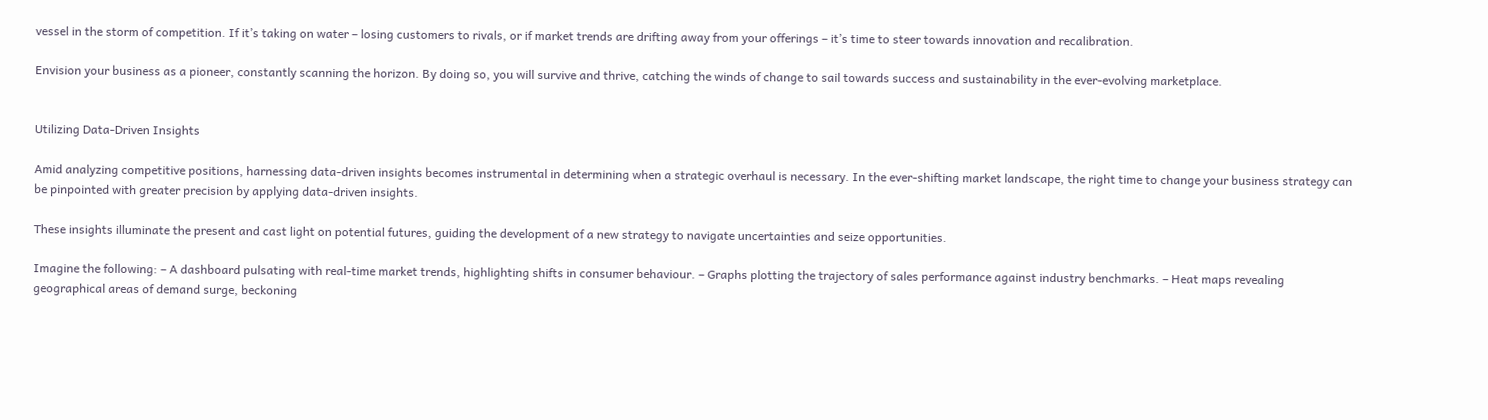vessel in the storm of competition. If it’s taking on water – losing customers to rivals, or if market trends are drifting away from your offerings – it’s time to steer towards innovation and recalibration.

Envision your business as a pioneer, constantly scanning the horizon. By doing so, you will survive and thrive, catching the winds of change to sail towards success and sustainability in the ever-evolving marketplace.


Utilizing Data-Driven Insights

Amid analyzing competitive positions, harnessing data-driven insights becomes instrumental in determining when a strategic overhaul is necessary. In the ever-shifting market landscape, the right time to change your business strategy can be pinpointed with greater precision by applying data-driven insights.

These insights illuminate the present and cast light on potential futures, guiding the development of a new strategy to navigate uncertainties and seize opportunities.

Imagine the following: – A dashboard pulsating with real-time market trends, highlighting shifts in consumer behaviour. – Graphs plotting the trajectory of sales performance against industry benchmarks. – Heat maps revealing geographical areas of demand surge, beckoning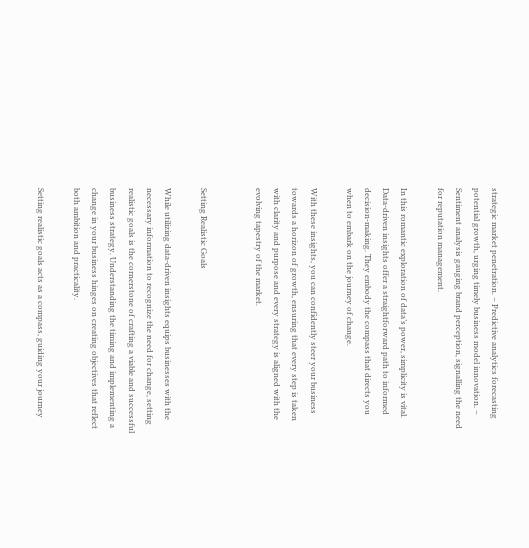strategic market penetration. – Predictive analytics forecasting potential growth, urging timely business model innovation. – Sentiment analysis gauging brand perception, signalling the need for reputation management.

In this romantic exploration of data’s power, simplicity is vital. Data-driven insights offer a straightforward path to informed decision-making. They embody the compass that directs you when to embark on the journey of change.

With these insights, you can confidently steer your business towards a horizon of growth, ensuring that every step is taken with clarity and purpose and every strategy is aligned with the evolving tapestry of the market.


Setting Realistic Goals

While utilizing data-driven insights equips businesses with the necessary information to recognize the need for change, setting realistic goals is the cornerstone of crafting a viable and successful business strategy. Understanding the timing and implementing a change in your business hinges on creating objectives that reflect both ambition and practicality.

Setting realistic goals acts as a compass, guiding your journey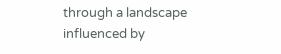through a landscape influenced by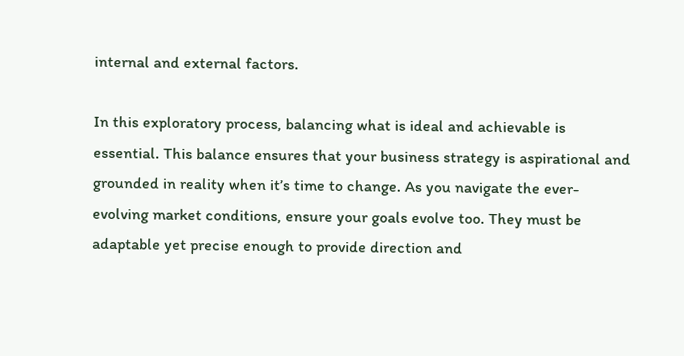internal and external factors.

In this exploratory process, balancing what is ideal and achievable is essential. This balance ensures that your business strategy is aspirational and grounded in reality when it’s time to change. As you navigate the ever-evolving market conditions, ensure your goals evolve too. They must be adaptable yet precise enough to provide direction and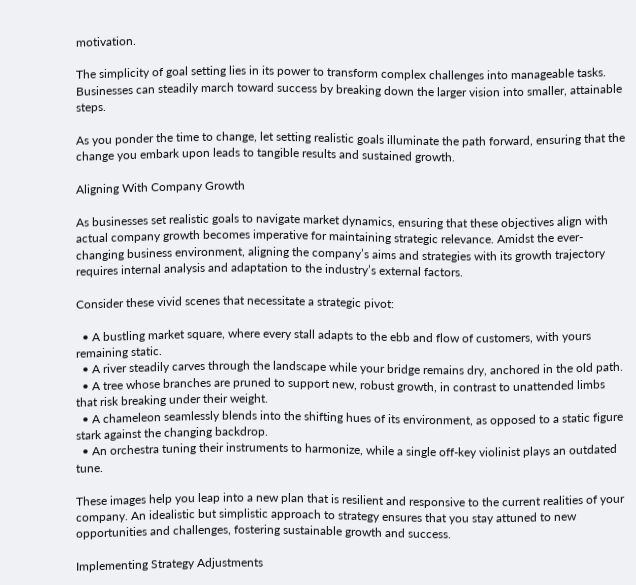motivation.

The simplicity of goal setting lies in its power to transform complex challenges into manageable tasks. Businesses can steadily march toward success by breaking down the larger vision into smaller, attainable steps.

As you ponder the time to change, let setting realistic goals illuminate the path forward, ensuring that the change you embark upon leads to tangible results and sustained growth.

Aligning With Company Growth

As businesses set realistic goals to navigate market dynamics, ensuring that these objectives align with actual company growth becomes imperative for maintaining strategic relevance. Amidst the ever-changing business environment, aligning the company’s aims and strategies with its growth trajectory requires internal analysis and adaptation to the industry’s external factors.

Consider these vivid scenes that necessitate a strategic pivot:

  • A bustling market square, where every stall adapts to the ebb and flow of customers, with yours remaining static.
  • A river steadily carves through the landscape while your bridge remains dry, anchored in the old path.
  • A tree whose branches are pruned to support new, robust growth, in contrast to unattended limbs that risk breaking under their weight.
  • A chameleon seamlessly blends into the shifting hues of its environment, as opposed to a static figure stark against the changing backdrop.
  • An orchestra tuning their instruments to harmonize, while a single off-key violinist plays an outdated tune.

These images help you leap into a new plan that is resilient and responsive to the current realities of your company. An idealistic but simplistic approach to strategy ensures that you stay attuned to new opportunities and challenges, fostering sustainable growth and success.

Implementing Strategy Adjustments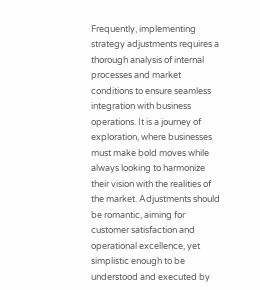Frequently, implementing strategy adjustments requires a thorough analysis of internal processes and market conditions to ensure seamless integration with business operations. It is a journey of exploration, where businesses must make bold moves while always looking to harmonize their vision with the realities of the market. Adjustments should be romantic, aiming for customer satisfaction and operational excellence, yet simplistic enough to be understood and executed by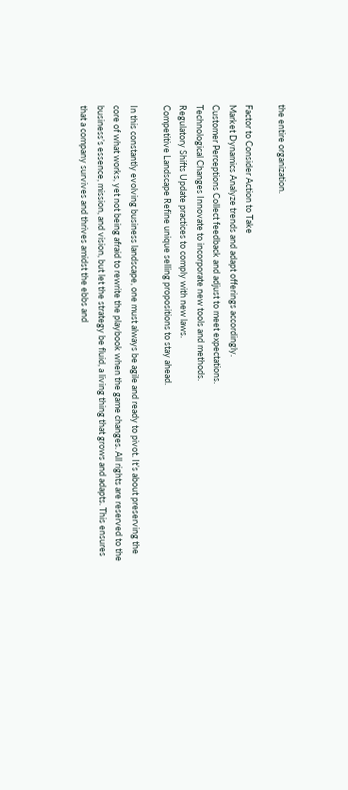the entire organization.

Factor to Consider Action to Take
Market Dynamics Analyze trends and adapt offerings accordingly.
Customer Perceptions Collect feedback and adjust to meet expectations.
Technological Changes Innovate to incorporate new tools and methods.
Regulatory Shifts Update practices to comply with new laws.
Competitive Landscape Refine unique selling propositions to stay ahead.

In this constantly evolving business landscape, one must always be agile and ready to pivot. It’s about preserving the core of what works, yet not being afraid to rewrite the playbook when the game changes. All rights are reserved to the business’s essence, mission, and vision, but let the strategy be fluid, a living thing that grows and adapts. This ensures that a company survives and thrives amidst the ebbs and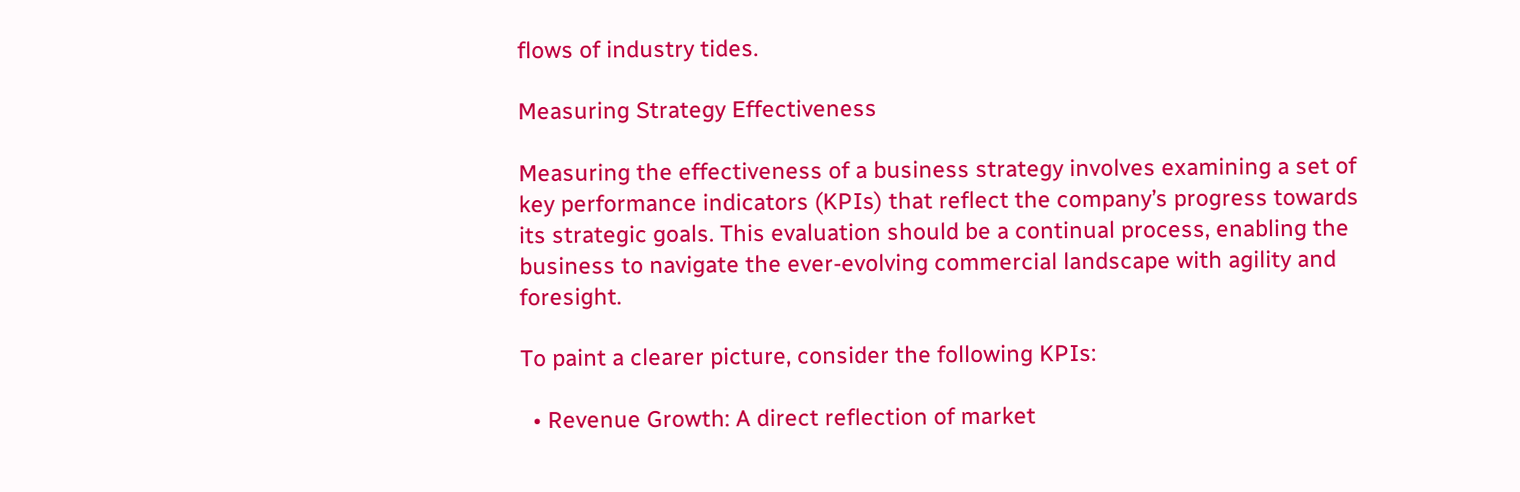flows of industry tides.

Measuring Strategy Effectiveness

Measuring the effectiveness of a business strategy involves examining a set of key performance indicators (KPIs) that reflect the company’s progress towards its strategic goals. This evaluation should be a continual process, enabling the business to navigate the ever-evolving commercial landscape with agility and foresight.

To paint a clearer picture, consider the following KPIs:

  • Revenue Growth: A direct reflection of market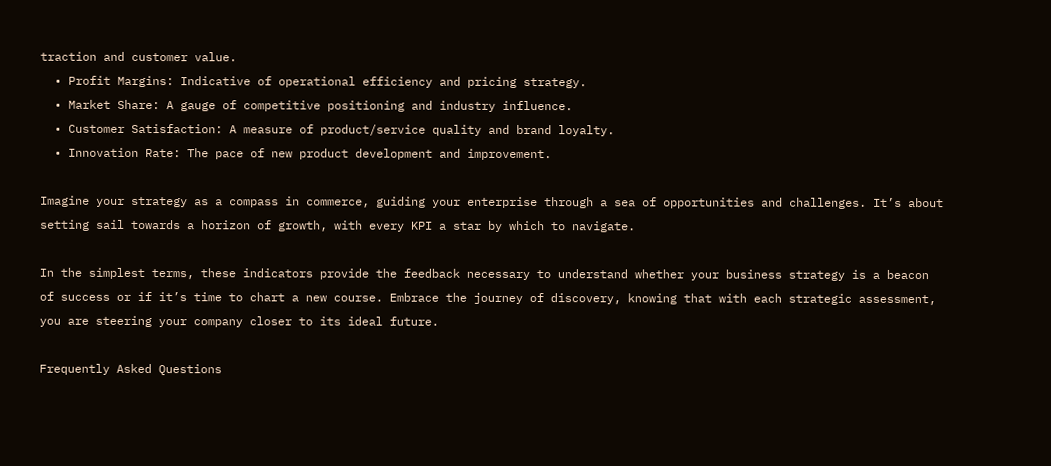traction and customer value.
  • Profit Margins: Indicative of operational efficiency and pricing strategy.
  • Market Share: A gauge of competitive positioning and industry influence.
  • Customer Satisfaction: A measure of product/service quality and brand loyalty.
  • Innovation Rate: The pace of new product development and improvement.

Imagine your strategy as a compass in commerce, guiding your enterprise through a sea of opportunities and challenges. It’s about setting sail towards a horizon of growth, with every KPI a star by which to navigate.

In the simplest terms, these indicators provide the feedback necessary to understand whether your business strategy is a beacon of success or if it’s time to chart a new course. Embrace the journey of discovery, knowing that with each strategic assessment, you are steering your company closer to its ideal future.

Frequently Asked Questions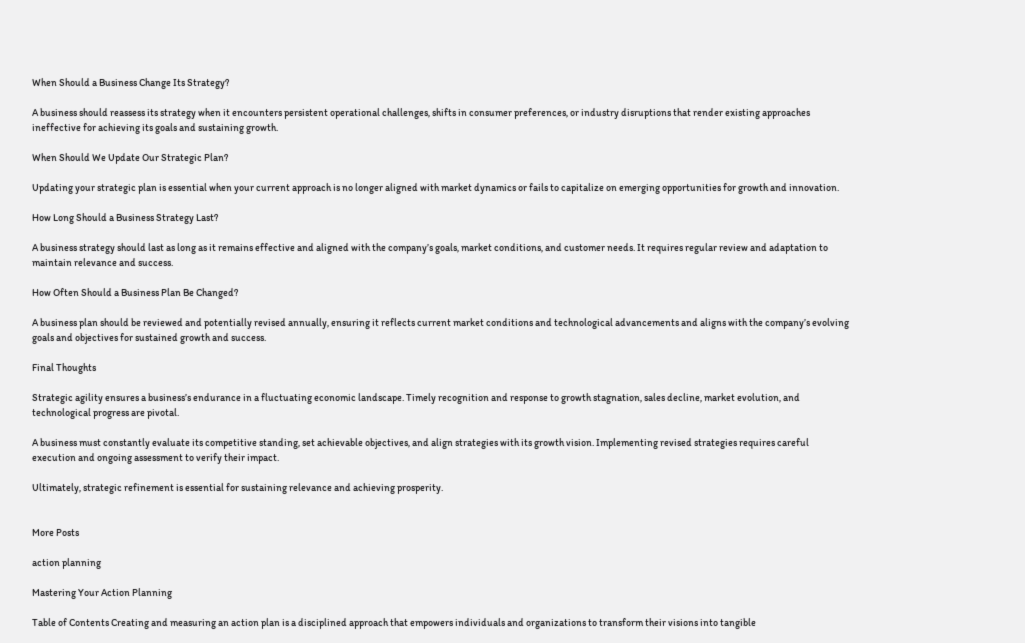When Should a Business Change Its Strategy?

A business should reassess its strategy when it encounters persistent operational challenges, shifts in consumer preferences, or industry disruptions that render existing approaches ineffective for achieving its goals and sustaining growth.

When Should We Update Our Strategic Plan?

Updating your strategic plan is essential when your current approach is no longer aligned with market dynamics or fails to capitalize on emerging opportunities for growth and innovation.

How Long Should a Business Strategy Last?

A business strategy should last as long as it remains effective and aligned with the company’s goals, market conditions, and customer needs. It requires regular review and adaptation to maintain relevance and success.

How Often Should a Business Plan Be Changed?

A business plan should be reviewed and potentially revised annually, ensuring it reflects current market conditions and technological advancements and aligns with the company’s evolving goals and objectives for sustained growth and success.

Final Thoughts

Strategic agility ensures a business’s endurance in a fluctuating economic landscape. Timely recognition and response to growth stagnation, sales decline, market evolution, and technological progress are pivotal.

A business must constantly evaluate its competitive standing, set achievable objectives, and align strategies with its growth vision. Implementing revised strategies requires careful execution and ongoing assessment to verify their impact.

Ultimately, strategic refinement is essential for sustaining relevance and achieving prosperity.


More Posts

action planning

Mastering Your Action Planning

Table of Contents Creating and measuring an action plan is a disciplined approach that empowers individuals and organizations to transform their visions into tangible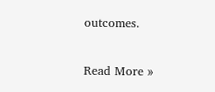outcomes.

Read More »